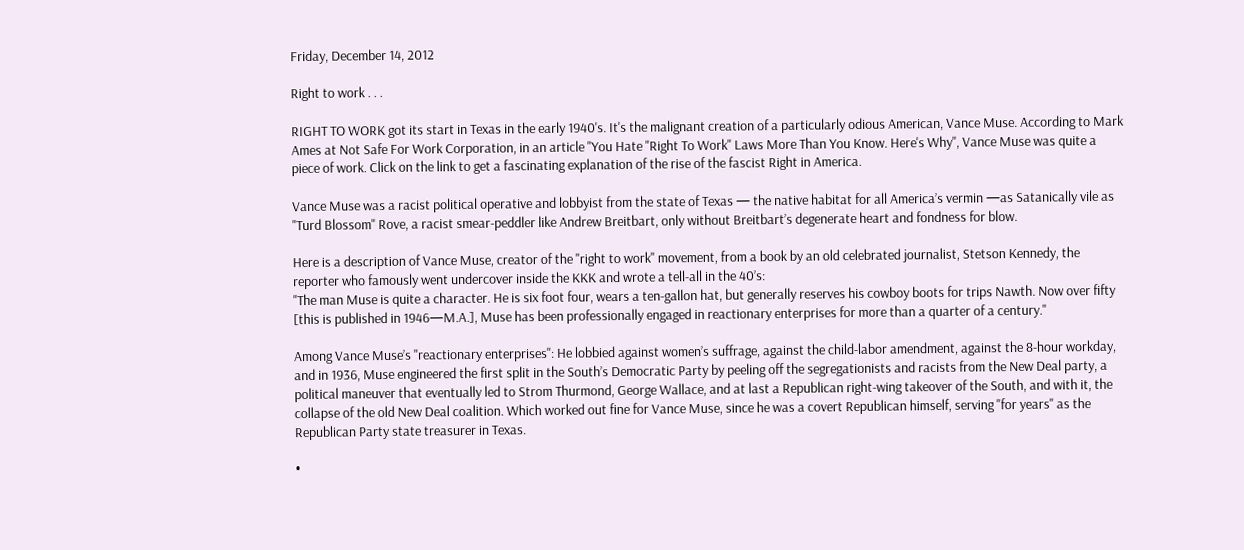Friday, December 14, 2012

Right to work . . .

RIGHT TO WORK got its start in Texas in the early 1940's. It's the malignant creation of a particularly odious American, Vance Muse. According to Mark Ames at Not Safe For Work Corporation, in an article "You Hate "Right To Work" Laws More Than You Know. Here's Why", Vance Muse was quite a piece of work. Click on the link to get a fascinating explanation of the rise of the fascist Right in America.

Vance Muse was a racist political operative and lobbyist from the state of Texas — the native habitat for all America’s vermin —as Satanically vile as "Turd Blossom" Rove, a racist smear-peddler like Andrew Breitbart, only without Breitbart’s degenerate heart and fondness for blow.

Here is a description of Vance Muse, creator of the "right to work" movement, from a book by an old celebrated journalist, Stetson Kennedy, the reporter who famously went undercover inside the KKK and wrote a tell-all in the 40’s:
"The man Muse is quite a character. He is six foot four, wears a ten-gallon hat, but generally reserves his cowboy boots for trips Nawth. Now over fifty [this is published in 1946—M.A.], Muse has been professionally engaged in reactionary enterprises for more than a quarter of a century."

Among Vance Muse’s "reactionary enterprises": He lobbied against women’s suffrage, against the child-labor amendment, against the 8-hour workday, and in 1936, Muse engineered the first split in the South’s Democratic Party by peeling off the segregationists and racists from the New Deal party, a political maneuver that eventually led to Strom Thurmond, George Wallace, and at last a Republican right-wing takeover of the South, and with it, the collapse of the old New Deal coalition. Which worked out fine for Vance Muse, since he was a covert Republican himself, serving "for years" as the Republican Party state treasurer in Texas.

•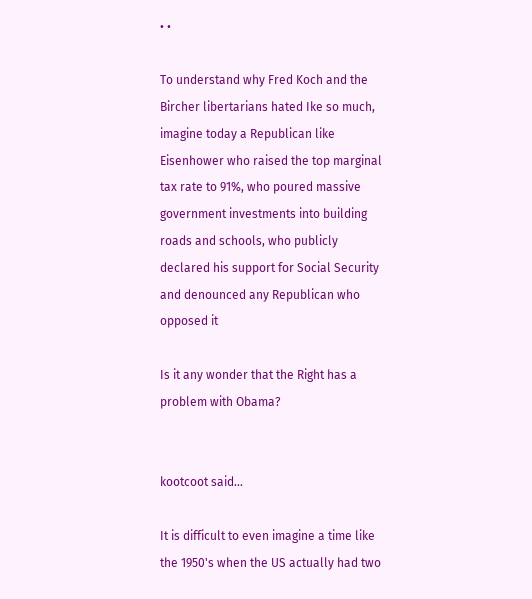• •

To understand why Fred Koch and the Bircher libertarians hated Ike so much, imagine today a Republican like Eisenhower who raised the top marginal tax rate to 91%, who poured massive government investments into building roads and schools, who publicly declared his support for Social Security and denounced any Republican who opposed it

Is it any wonder that the Right has a problem with Obama?


kootcoot said...

It is difficult to even imagine a time like the 1950's when the US actually had two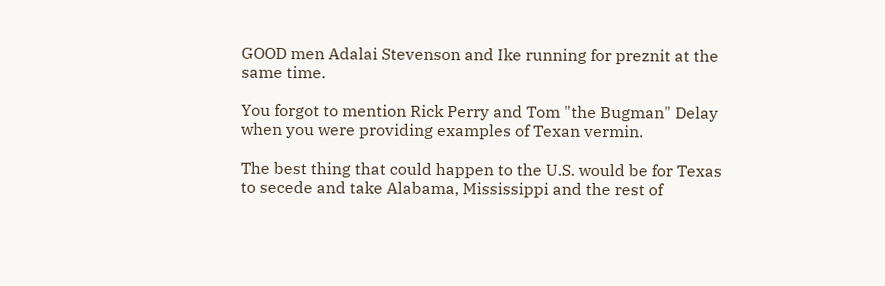GOOD men Adalai Stevenson and Ike running for preznit at the same time.

You forgot to mention Rick Perry and Tom "the Bugman" Delay when you were providing examples of Texan vermin.

The best thing that could happen to the U.S. would be for Texas to secede and take Alabama, Mississippi and the rest of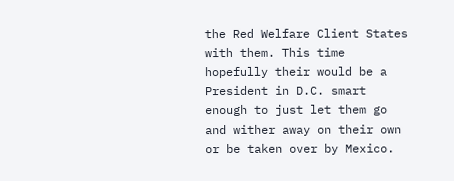the Red Welfare Client States with them. This time hopefully their would be a President in D.C. smart enough to just let them go and wither away on their own or be taken over by Mexico.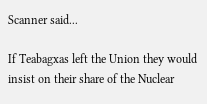Scanner said...

If Teabagxas left the Union they would insist on their share of the Nuclear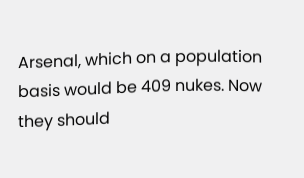Arsenal, which on a population basis would be 409 nukes. Now they should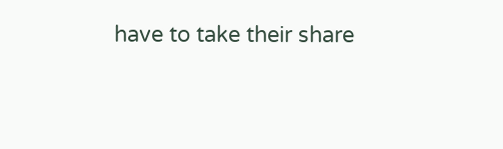have to take their share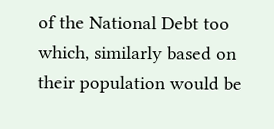of the National Debt too which, similarly based on their population would be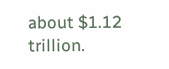about $1.12 trillion.